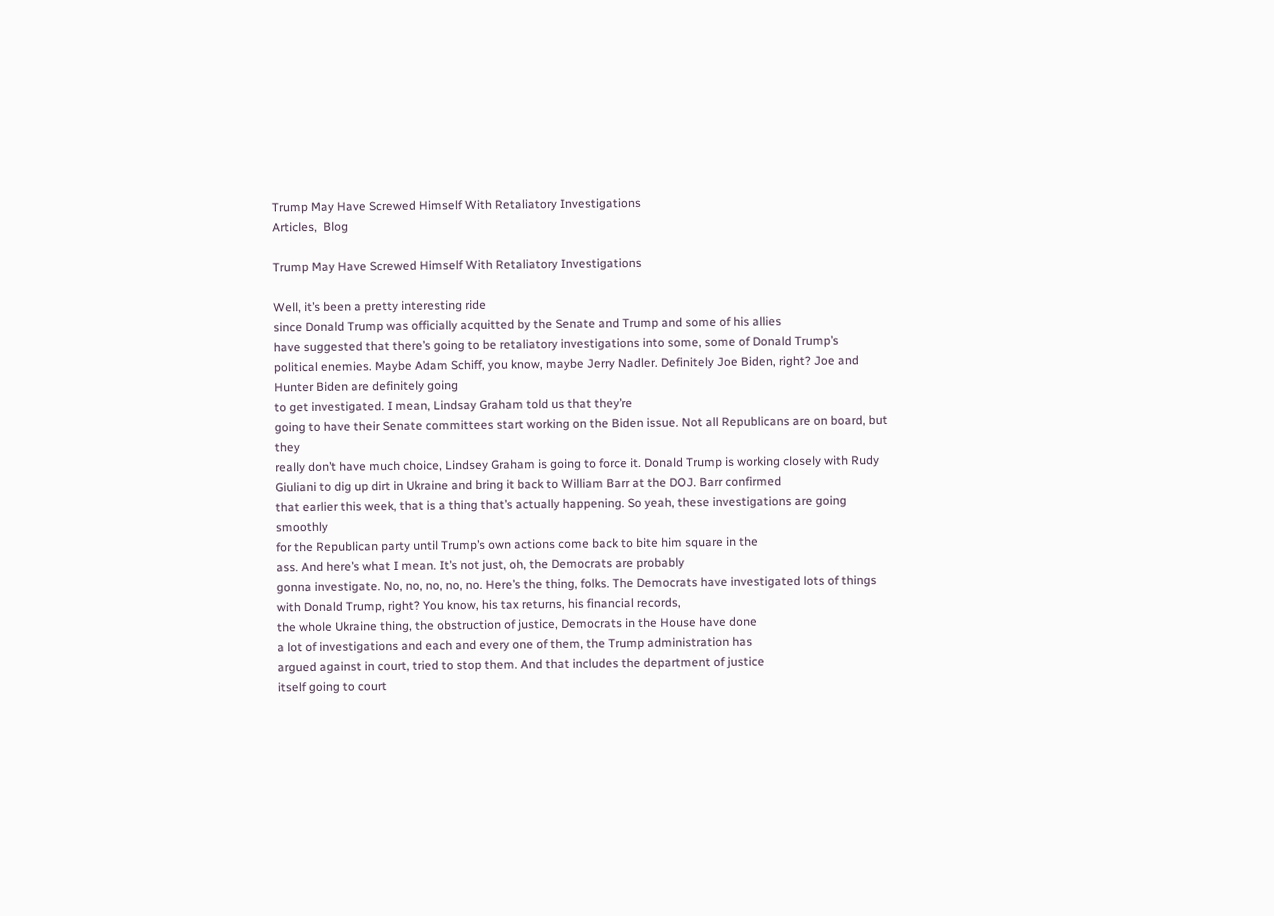Trump May Have Screwed Himself With Retaliatory Investigations
Articles,  Blog

Trump May Have Screwed Himself With Retaliatory Investigations

Well, it’s been a pretty interesting ride
since Donald Trump was officially acquitted by the Senate and Trump and some of his allies
have suggested that there’s going to be retaliatory investigations into some, some of Donald Trump’s
political enemies. Maybe Adam Schiff, you know, maybe Jerry Nadler. Definitely Joe Biden, right? Joe and Hunter Biden are definitely going
to get investigated. I mean, Lindsay Graham told us that they’re
going to have their Senate committees start working on the Biden issue. Not all Republicans are on board, but they
really don’t have much choice, Lindsey Graham is going to force it. Donald Trump is working closely with Rudy
Giuliani to dig up dirt in Ukraine and bring it back to William Barr at the DOJ. Barr confirmed
that earlier this week, that is a thing that’s actually happening. So yeah, these investigations are going smoothly
for the Republican party until Trump’s own actions come back to bite him square in the
ass. And here’s what I mean. It’s not just, oh, the Democrats are probably
gonna investigate. No, no, no, no, no. Here’s the thing, folks. The Democrats have investigated lots of things
with Donald Trump, right? You know, his tax returns, his financial records,
the whole Ukraine thing, the obstruction of justice, Democrats in the House have done
a lot of investigations and each and every one of them, the Trump administration has
argued against in court, tried to stop them. And that includes the department of justice
itself going to court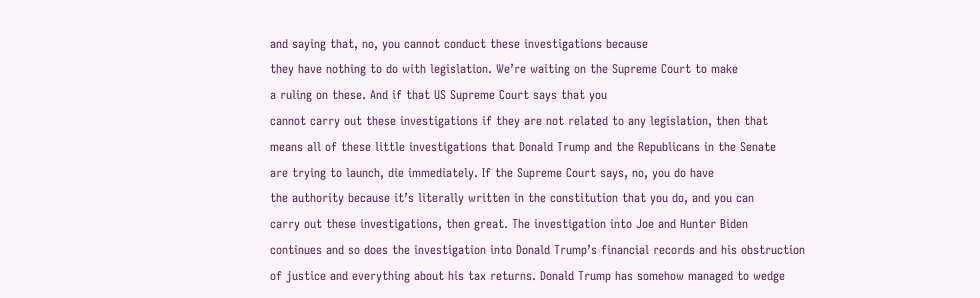and saying that, no, you cannot conduct these investigations because
they have nothing to do with legislation. We’re waiting on the Supreme Court to make
a ruling on these. And if that US Supreme Court says that you
cannot carry out these investigations if they are not related to any legislation, then that
means all of these little investigations that Donald Trump and the Republicans in the Senate
are trying to launch, die immediately. If the Supreme Court says, no, you do have
the authority because it’s literally written in the constitution that you do, and you can
carry out these investigations, then great. The investigation into Joe and Hunter Biden
continues and so does the investigation into Donald Trump’s financial records and his obstruction
of justice and everything about his tax returns. Donald Trump has somehow managed to wedge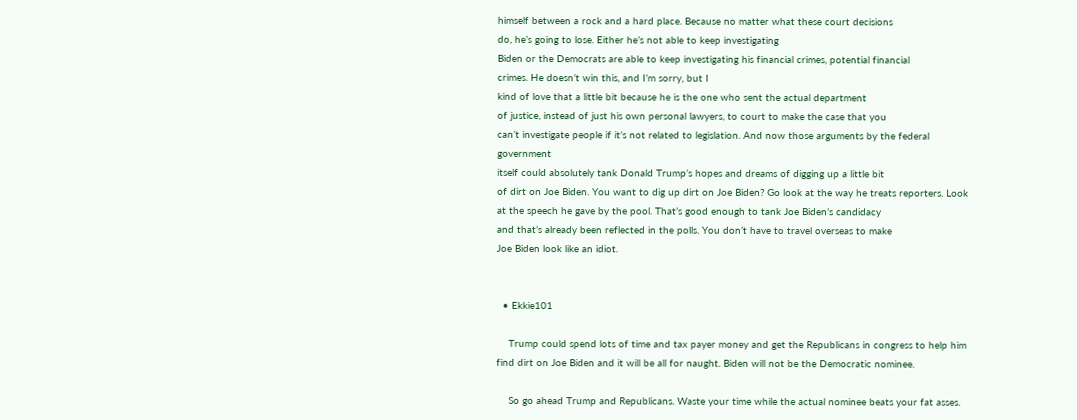himself between a rock and a hard place. Because no matter what these court decisions
do, he’s going to lose. Either he’s not able to keep investigating
Biden or the Democrats are able to keep investigating his financial crimes, potential financial
crimes. He doesn’t win this, and I’m sorry, but I
kind of love that a little bit because he is the one who sent the actual department
of justice, instead of just his own personal lawyers, to court to make the case that you
can’t investigate people if it’s not related to legislation. And now those arguments by the federal government
itself could absolutely tank Donald Trump’s hopes and dreams of digging up a little bit
of dirt on Joe Biden. You want to dig up dirt on Joe Biden? Go look at the way he treats reporters. Look at the speech he gave by the pool. That’s good enough to tank Joe Biden’s candidacy
and that’s already been reflected in the polls. You don’t have to travel overseas to make
Joe Biden look like an idiot.


  • Ekkie101

    Trump could spend lots of time and tax payer money and get the Republicans in congress to help him find dirt on Joe Biden and it will be all for naught. Biden will not be the Democratic nominee.

    So go ahead Trump and Republicans. Waste your time while the actual nominee beats your fat asses.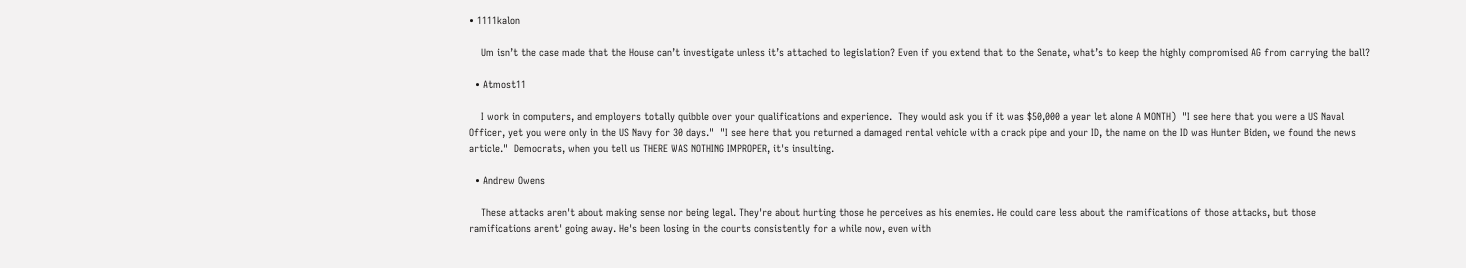• 1111kalon

    Um isn’t the case made that the House can’t investigate unless it’s attached to legislation? Even if you extend that to the Senate, what’s to keep the highly compromised AG from carrying the ball?

  • Atmost11

    I work in computers, and employers totally quibble over your qualifications and experience.  They would ask you if it was $50,000 a year let alone A MONTH)  "I see here that you were a US Naval Officer, yet you were only in the US Navy for 30 days."  "I see here that you returned a damaged rental vehicle with a crack pipe and your ID, the name on the ID was Hunter Biden, we found the news article."  Democrats, when you tell us THERE WAS NOTHING IMPROPER, it's insulting.

  • Andrew Owens

    These attacks aren't about making sense nor being legal. They're about hurting those he perceives as his enemies. He could care less about the ramifications of those attacks, but those ramifications arent' going away. He's been losing in the courts consistently for a while now, even with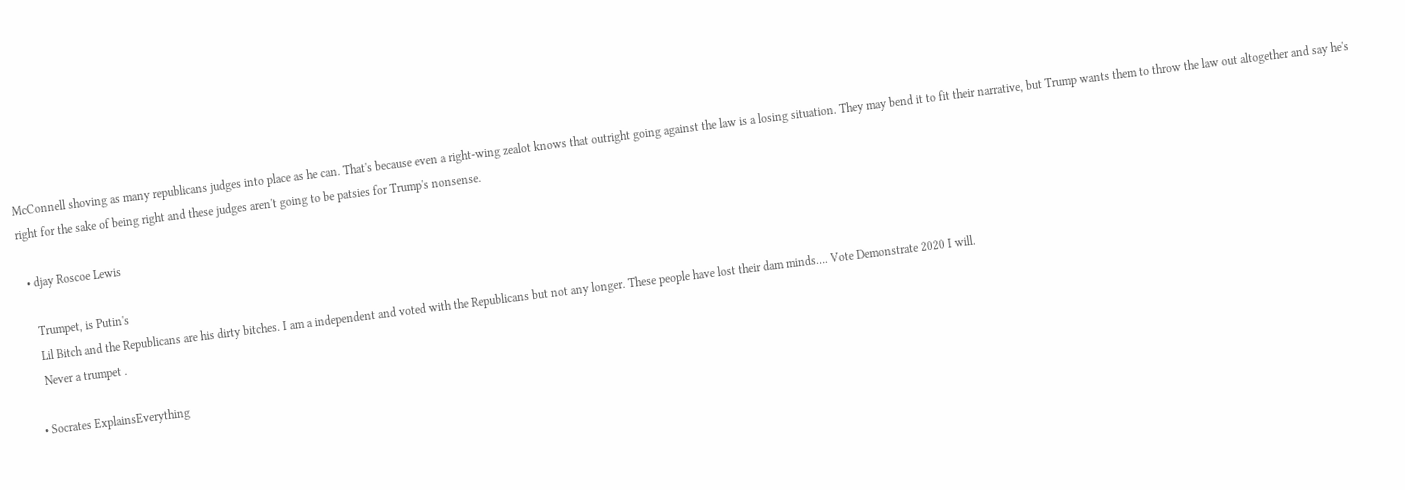McConnell shoving as many republicans judges into place as he can. That's because even a right-wing zealot knows that outright going against the law is a losing situation. They may bend it to fit their narrative, but Trump wants them to throw the law out altogether and say he's right for the sake of being right and these judges aren't going to be patsies for Trump's nonsense.

  • djay Roscoe Lewis

    Trumpet, is Putin's
    Lil Bitch and the Republicans are his dirty bitches. I am a independent and voted with the Republicans but not any longer. These people have lost their dam minds…. Vote Demonstrate 2020 I will.
    Never a trumpet .

  • Socrates ExplainsEverything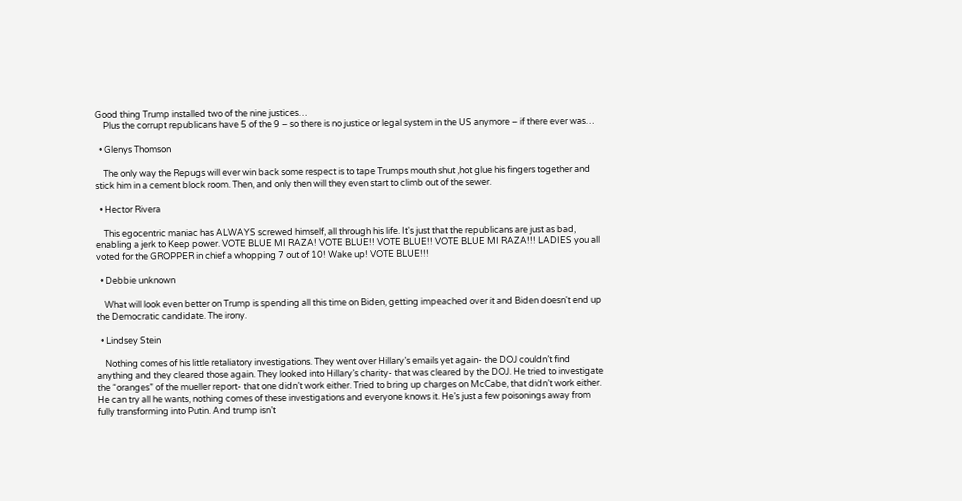Good thing Trump installed two of the nine justices…
    Plus the corrupt republicans have 5 of the 9 – so there is no justice or legal system in the US anymore – if there ever was…

  • Glenys Thomson

    The only way the Repugs will ever win back some respect is to tape Trumps mouth shut ,hot glue his fingers together and stick him in a cement block room. Then, and only then will they even start to climb out of the sewer.

  • Hector Rivera

    This egocentric maniac has ALWAYS screwed himself, all through his life. It's just that the republicans are just as bad, enabling a jerk to Keep power. VOTE BLUE MI RAZA! VOTE BLUE!! VOTE BLUE!! VOTE BLUE MI RAZA!!! LADIES you all voted for the GROPPER in chief a whopping 7 out of 10! Wake up! VOTE BLUE!!!

  • Debbie unknown

    What will look even better on Trump is spending all this time on Biden, getting impeached over it and Biden doesn't end up the Democratic candidate. The irony.

  • Lindsey Stein

    Nothing comes of his little retaliatory investigations. They went over Hillary’s emails yet again- the DOJ couldn’t find anything and they cleared those again. They looked into Hillary’s charity- that was cleared by the DOJ. He tried to investigate the “oranges” of the mueller report- that one didn’t work either. Tried to bring up charges on McCabe, that didn’t work either. He can try all he wants, nothing comes of these investigations and everyone knows it. He’s just a few poisonings away from fully transforming into Putin. And trump isn’t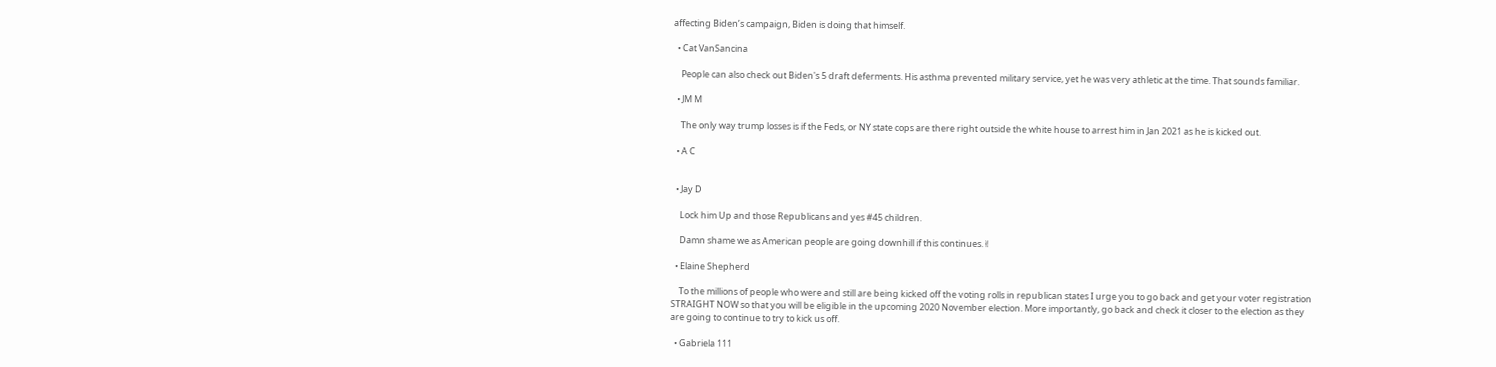affecting Biden’s campaign, Biden is doing that himself.

  • Cat VanSancina

    People can also check out Biden's 5 draft deferments. His asthma prevented military service, yet he was very athletic at the time. That sounds familiar.

  • JM M

    The only way trump losses is if the Feds, or NY state cops are there right outside the white house to arrest him in Jan 2021 as he is kicked out.

  • A C


  • Jay D

    Lock him Up and those Republicans and yes #45 children.

    Damn shame we as American people are going downhill if this continues.✌

  • Elaine Shepherd

    To the millions of people who were and still are being kicked off the voting rolls in republican states I urge you to go back and get your voter registration STRAIGHT NOW so that you will be eligible in the upcoming 2020 November election. More importantly, go back and check it closer to the election as they are going to continue to try to kick us off.

  • Gabriela 111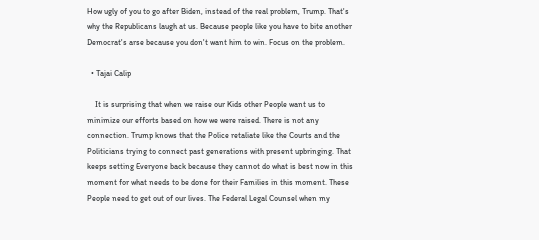How ugly of you to go after Biden, instead of the real problem, Trump. That's why the Republicans laugh at us. Because people like you have to bite another Democrat's arse because you don't want him to win. Focus on the problem.

  • Tajai Calip

    It is surprising that when we raise our Kids other People want us to minimize our efforts based on how we were raised. There is not any connection. Trump knows that the Police retaliate like the Courts and the Politicians trying to connect past generations with present upbringing. That keeps setting Everyone back because they cannot do what is best now in this moment for what needs to be done for their Families in this moment. These People need to get out of our lives. The Federal Legal Counsel when my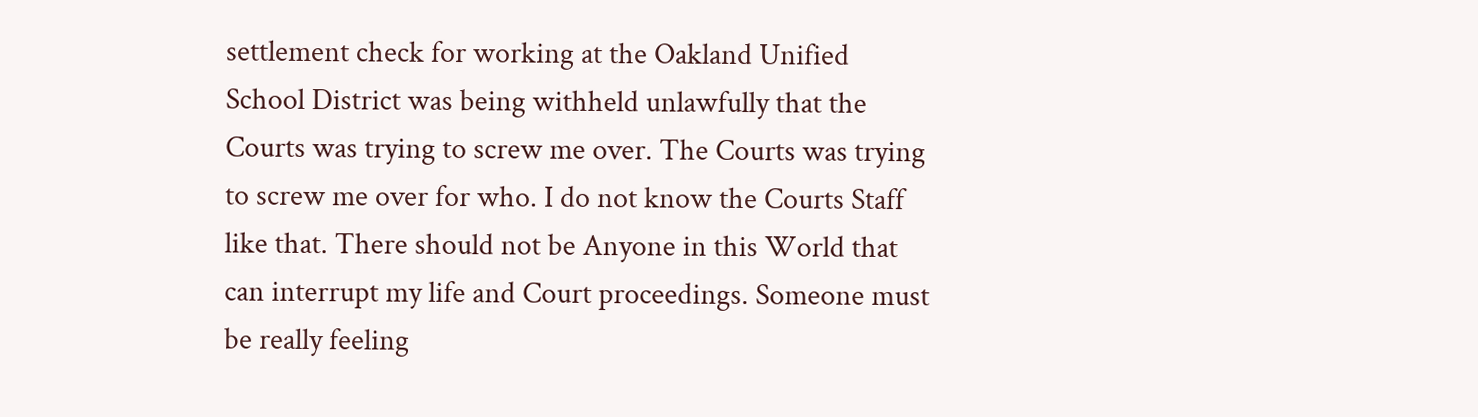settlement check for working at the Oakland Unified School District was being withheld unlawfully that the Courts was trying to screw me over. The Courts was trying to screw me over for who. I do not know the Courts Staff like that. There should not be Anyone in this World that can interrupt my life and Court proceedings. Someone must be really feeling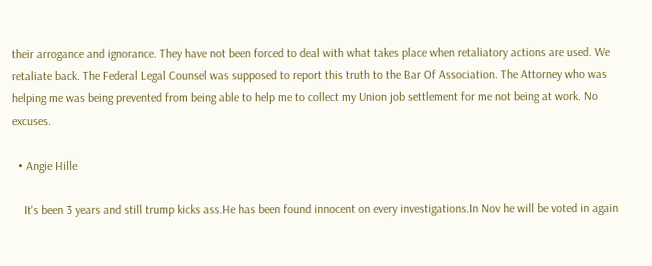their arrogance and ignorance. They have not been forced to deal with what takes place when retaliatory actions are used. We retaliate back. The Federal Legal Counsel was supposed to report this truth to the Bar Of Association. The Attorney who was helping me was being prevented from being able to help me to collect my Union job settlement for me not being at work. No excuses.

  • Angie Hille

    It's been 3 years and still trump kicks ass.He has been found innocent on every investigations.In Nov he will be voted in again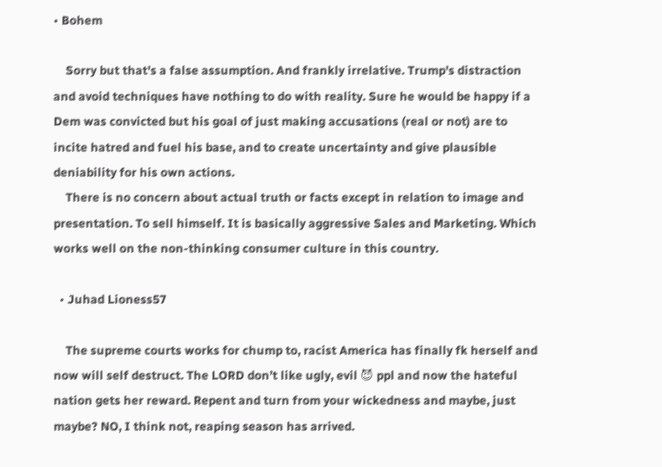• Bohem

    Sorry but that's a false assumption. And frankly irrelative. Trump's distraction and avoid techniques have nothing to do with reality. Sure he would be happy if a Dem was convicted but his goal of just making accusations (real or not) are to incite hatred and fuel his base, and to create uncertainty and give plausible deniability for his own actions.
    There is no concern about actual truth or facts except in relation to image and presentation. To sell himself. It is basically aggressive Sales and Marketing. Which works well on the non-thinking consumer culture in this country.

  • Juhad Lioness57

    The supreme courts works for chump to, racist America has finally fk herself and now will self destruct. The LORD don’t like ugly, evil 😈 ppl and now the hateful nation gets her reward. Repent and turn from your wickedness and maybe, just maybe? NO, I think not, reaping season has arrived.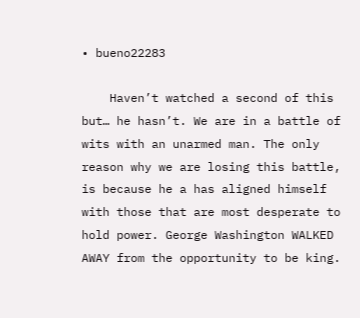• bueno22283

    Haven’t watched a second of this but… he hasn’t. We are in a battle of wits with an unarmed man. The only reason why we are losing this battle, is because he a has aligned himself with those that are most desperate to hold power. George Washington WALKED AWAY from the opportunity to be king.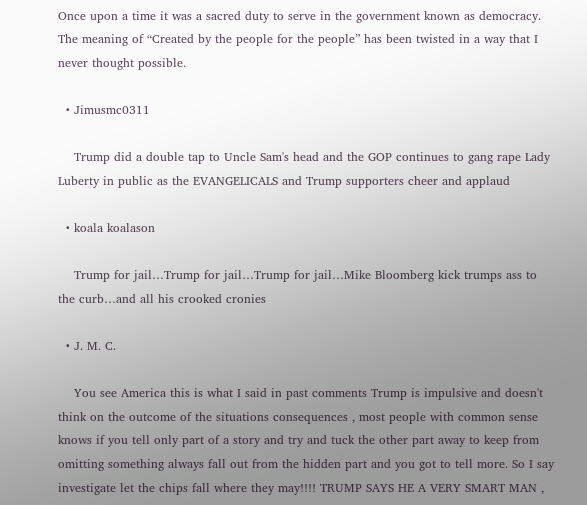Once upon a time it was a sacred duty to serve in the government known as democracy. The meaning of “Created by the people for the people” has been twisted in a way that I never thought possible.

  • Jimusmc0311

    Trump did a double tap to Uncle Sam's head and the GOP continues to gang rape Lady Luberty in public as the EVANGELICALS and Trump supporters cheer and applaud

  • koala koalason

    Trump for jail…Trump for jail…Trump for jail…Mike Bloomberg kick trumps ass to the curb…and all his crooked cronies

  • J. M. C.

    You see America this is what I said in past comments Trump is impulsive and doesn't think on the outcome of the situations consequences , most people with common sense knows if you tell only part of a story and try and tuck the other part away to keep from omitting something always fall out from the hidden part and you got to tell more. So I say investigate let the chips fall where they may!!!! TRUMP SAYS HE A VERY SMART MAN ,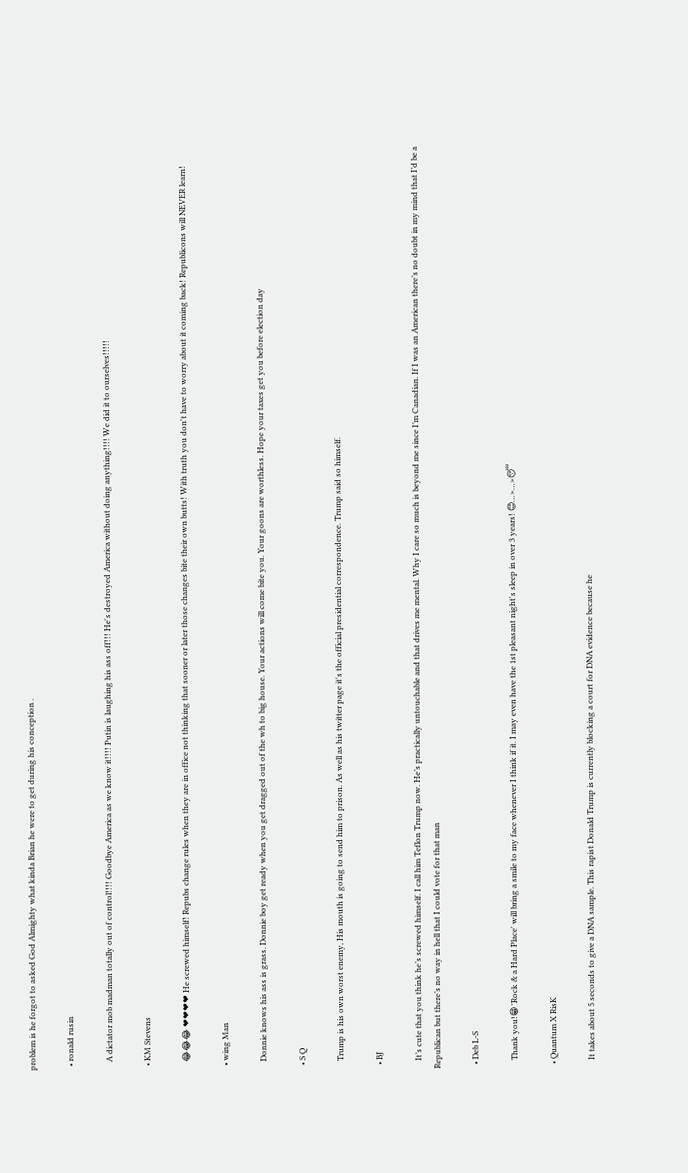problem is he forgot to asked God Almighty what kinda Brian he were to get during his conception .

  • ronald rusin

    A dictator mob madman totally out of control!!!! Goodbye America as we know it!!!! Putin is laughing his ass off!!! He's destroyed America without doing anything!!!! We did it to ourselves!!!!!

  • KM Stevens

    😂😂😂 ❤❤❤❤ He screwed himself! Repubs change rules when they are in office not thinking that sooner or later those changes bite their own butts! With truth you don't have to worry about it coming back! Republicons will NEVER learn!

  • wing Man

    Donnie knows his ass is grass. Donnie boy get ready when you get dragged out of the wh to big house. Your actions will come bite you. Your goons are worthless. Hope your taxes get you before election day

  • S Q

    Trump is his own worst enemy, His mouth is going to send him to prison. As well as his twitter page it's the official presidential correspondence. Trump said so himself.

  • BJ

    It’s cute that you think he’s screwed himself. I call him Teflon Trump now. He’s practically untouchable and that drives me mental. Why I care so much is beyond me since I’m Canadian. If I was an American there’s no doubt in my mind that I’d be a Republican but there’s no way in hell that I could vote for that man

  • Deb L-S

    Thank you!😁 'Rock & a Hard Place' will bring a smile to my face whenever I think if it. I may even have the 1st pleasant night's sleep in over 3 years! 😊…>…>😴

  • Quantum X RisK

    It takes about 5 seconds to give a DNA sample. This rapist Donald Trump is currently blocking a court for DNA evidence because he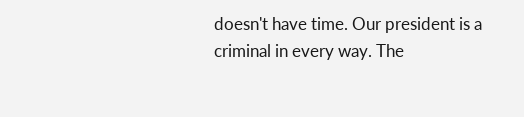doesn't have time. Our president is a criminal in every way. The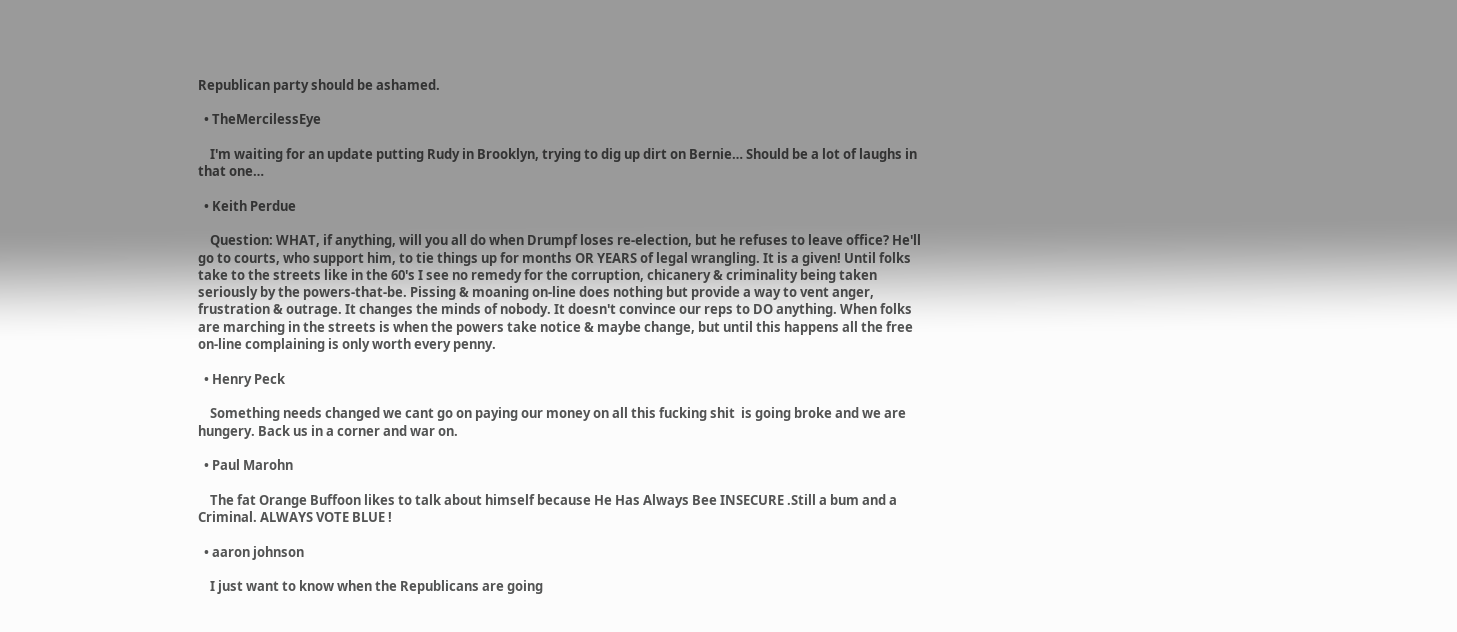Republican party should be ashamed.

  • TheMercilessEye

    I'm waiting for an update putting Rudy in Brooklyn, trying to dig up dirt on Bernie… Should be a lot of laughs in that one…

  • Keith Perdue

    Question: WHAT, if anything, will you all do when Drumpf loses re-election, but he refuses to leave office? He'll go to courts, who support him, to tie things up for months OR YEARS of legal wrangling. It is a given! Until folks take to the streets like in the 60's I see no remedy for the corruption, chicanery & criminality being taken seriously by the powers-that-be. Pissing & moaning on-line does nothing but provide a way to vent anger, frustration & outrage. It changes the minds of nobody. It doesn't convince our reps to DO anything. When folks are marching in the streets is when the powers take notice & maybe change, but until this happens all the free on-line complaining is only worth every penny.

  • Henry Peck

    Something needs changed we cant go on paying our money on all this fucking shit  is going broke and we are hungery. Back us in a corner and war on.

  • Paul Marohn

    The fat Orange Buffoon likes to talk about himself because He Has Always Bee INSECURE .Still a bum and a Criminal. ALWAYS VOTE BLUE !

  • aaron johnson

    I just want to know when the Republicans are going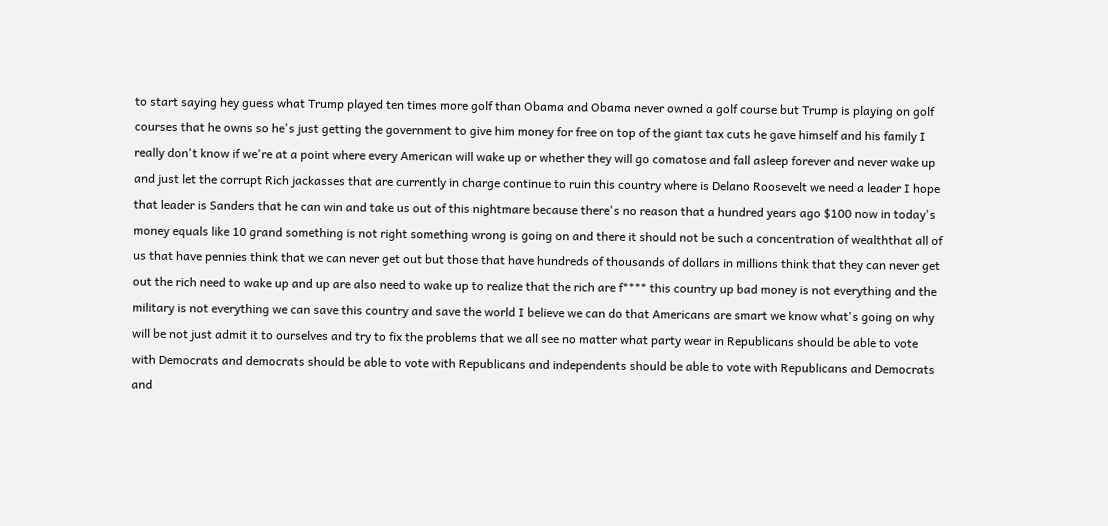to start saying hey guess what Trump played ten times more golf than Obama and Obama never owned a golf course but Trump is playing on golf courses that he owns so he's just getting the government to give him money for free on top of the giant tax cuts he gave himself and his family I really don't know if we're at a point where every American will wake up or whether they will go comatose and fall asleep forever and never wake up and just let the corrupt Rich jackasses that are currently in charge continue to ruin this country where is Delano Roosevelt we need a leader I hope that leader is Sanders that he can win and take us out of this nightmare because there's no reason that a hundred years ago $100 now in today's money equals like 10 grand something is not right something wrong is going on and there it should not be such a concentration of wealththat all of us that have pennies think that we can never get out but those that have hundreds of thousands of dollars in millions think that they can never get out the rich need to wake up and up are also need to wake up to realize that the rich are f**** this country up bad money is not everything and the military is not everything we can save this country and save the world I believe we can do that Americans are smart we know what's going on why will be not just admit it to ourselves and try to fix the problems that we all see no matter what party wear in Republicans should be able to vote with Democrats and democrats should be able to vote with Republicans and independents should be able to vote with Republicans and Democrats and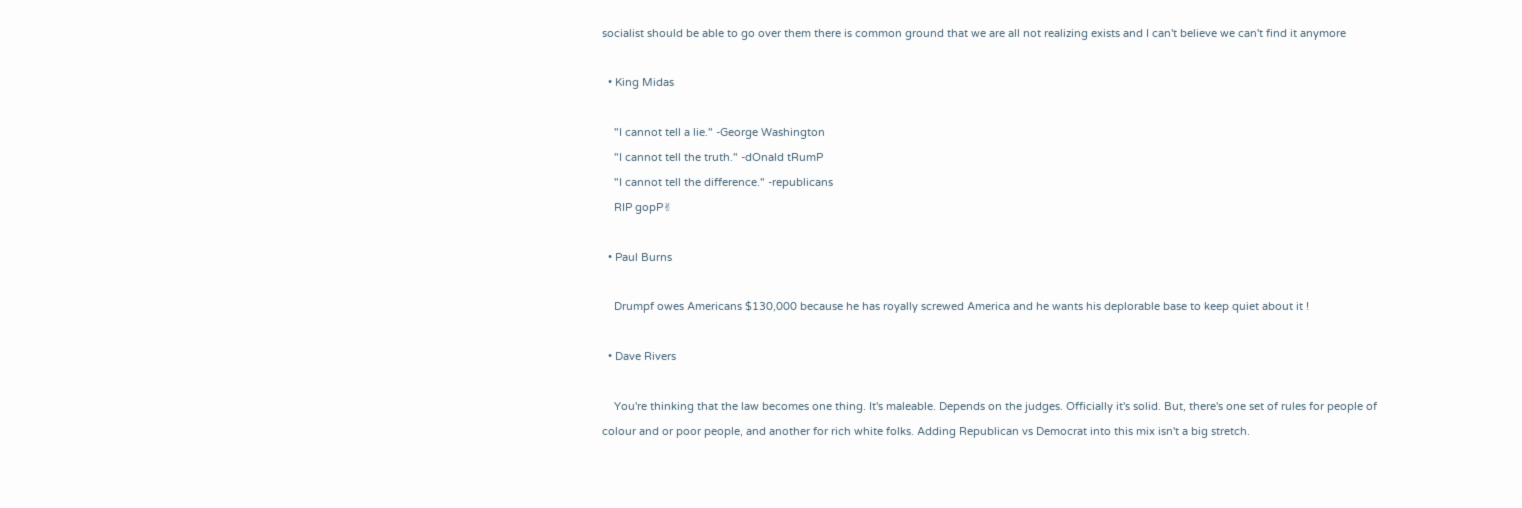socialist should be able to go over them there is common ground that we are all not realizing exists and I can't believe we can't find it anymore

  • King Midas

    "I cannot tell a lie." -George Washington
    "I cannot tell the truth." -dOnald tRumP
    "I cannot tell the difference." -republicans
    RIP gopP✌

  • Paul Burns

    Drumpf owes Americans $130,000 because he has royally screwed America and he wants his deplorable base to keep quiet about it !

  • Dave Rivers

    You're thinking that the law becomes one thing. It's maleable. Depends on the judges. Officially it's solid. But, there's one set of rules for people of colour and or poor people, and another for rich white folks. Adding Republican vs Democrat into this mix isn't a big stretch.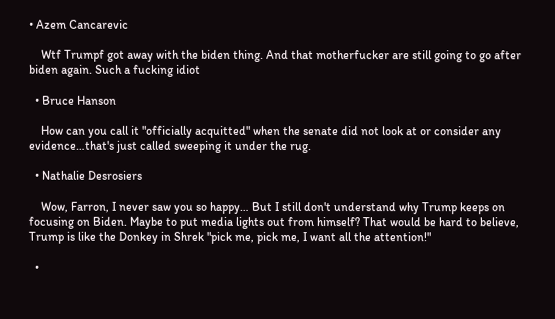• Azem Cancarevic

    Wtf Trumpf got away with the biden thing. And that motherfucker are still going to go after biden again. Such a fucking idiot

  • Bruce Hanson

    How can you call it "officially acquitted" when the senate did not look at or consider any evidence…that's just called sweeping it under the rug.

  • Nathalie Desrosiers

    Wow, Farron, I never saw you so happy… But I still don't understand why Trump keeps on focusing on Biden. Maybe to put media lights out from himself? That would be hard to believe, Trump is like the Donkey in Shrek "pick me, pick me, I want all the attention!"

  •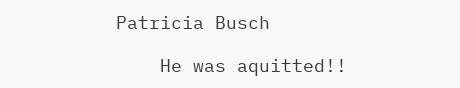Patricia Busch

    He was aquitted!!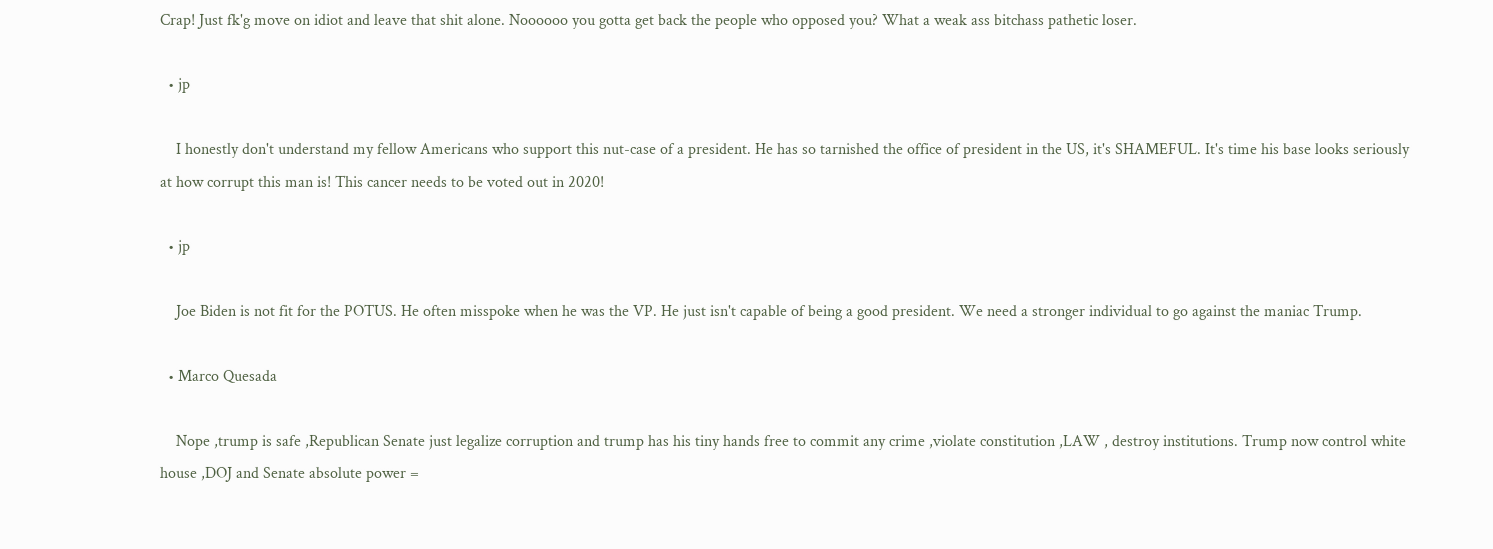Crap! Just fk'g move on idiot and leave that shit alone. Noooooo you gotta get back the people who opposed you? What a weak ass bitchass pathetic loser.

  • jp

    I honestly don't understand my fellow Americans who support this nut-case of a president. He has so tarnished the office of president in the US, it's SHAMEFUL. It's time his base looks seriously at how corrupt this man is! This cancer needs to be voted out in 2020!

  • jp

    Joe Biden is not fit for the POTUS. He often misspoke when he was the VP. He just isn't capable of being a good president. We need a stronger individual to go against the maniac Trump.

  • Marco Quesada

    Nope ,trump is safe ,Republican Senate just legalize corruption and trump has his tiny hands free to commit any crime ,violate constitution ,LAW , destroy institutions. Trump now control white house ,DOJ and Senate absolute power =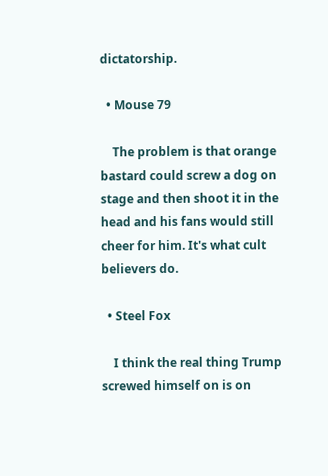dictatorship.

  • Mouse 79

    The problem is that orange bastard could screw a dog on stage and then shoot it in the head and his fans would still cheer for him. It's what cult believers do.

  • Steel Fox

    I think the real thing Trump screwed himself on is on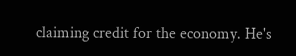claiming credit for the economy. He's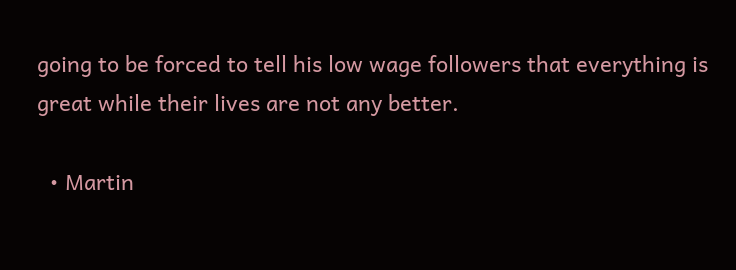going to be forced to tell his low wage followers that everything is great while their lives are not any better.

  • Martin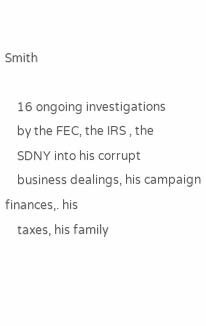Smith

    16 ongoing investigations
    by the FEC, the IRS , the
    SDNY into his corrupt
    business dealings, his campaign finances,. his
    taxes, his family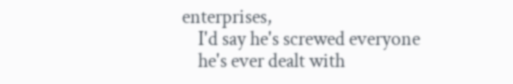enterprises,
    I'd say he's screwed everyone
    he's ever dealt with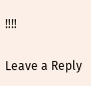‼‼

Leave a Reply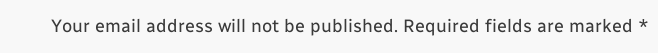Your email address will not be published. Required fields are marked *